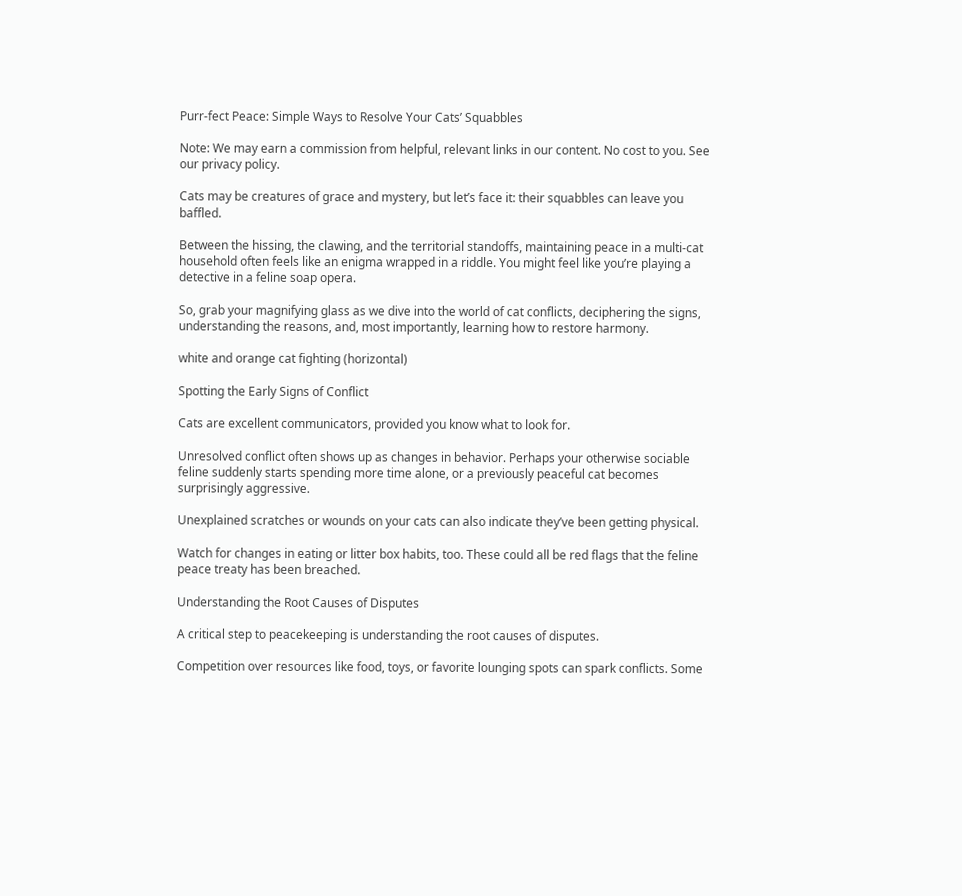Purr-fect Peace: Simple Ways to Resolve Your Cats’ Squabbles

Note: We may earn a commission from helpful, relevant links in our content. No cost to you. See our privacy policy.

Cats may be creatures of grace and mystery, but let’s face it: their squabbles can leave you baffled.

Between the hissing, the clawing, and the territorial standoffs, maintaining peace in a multi-cat household often feels like an enigma wrapped in a riddle. You might feel like you’re playing a detective in a feline soap opera.

So, grab your magnifying glass as we dive into the world of cat conflicts, deciphering the signs, understanding the reasons, and, most importantly, learning how to restore harmony.

white and orange cat fighting (horizontal)

Spotting the Early Signs of Conflict

Cats are excellent communicators, provided you know what to look for.

Unresolved conflict often shows up as changes in behavior. Perhaps your otherwise sociable feline suddenly starts spending more time alone, or a previously peaceful cat becomes surprisingly aggressive.

Unexplained scratches or wounds on your cats can also indicate they’ve been getting physical.

Watch for changes in eating or litter box habits, too. These could all be red flags that the feline peace treaty has been breached.

Understanding the Root Causes of Disputes

A critical step to peacekeeping is understanding the root causes of disputes.

Competition over resources like food, toys, or favorite lounging spots can spark conflicts. Some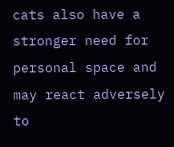cats also have a stronger need for personal space and may react adversely to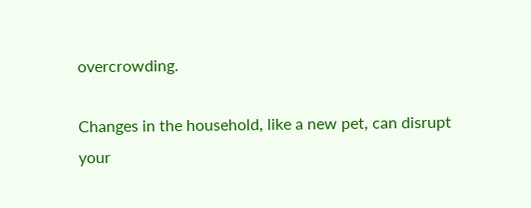overcrowding.

Changes in the household, like a new pet, can disrupt your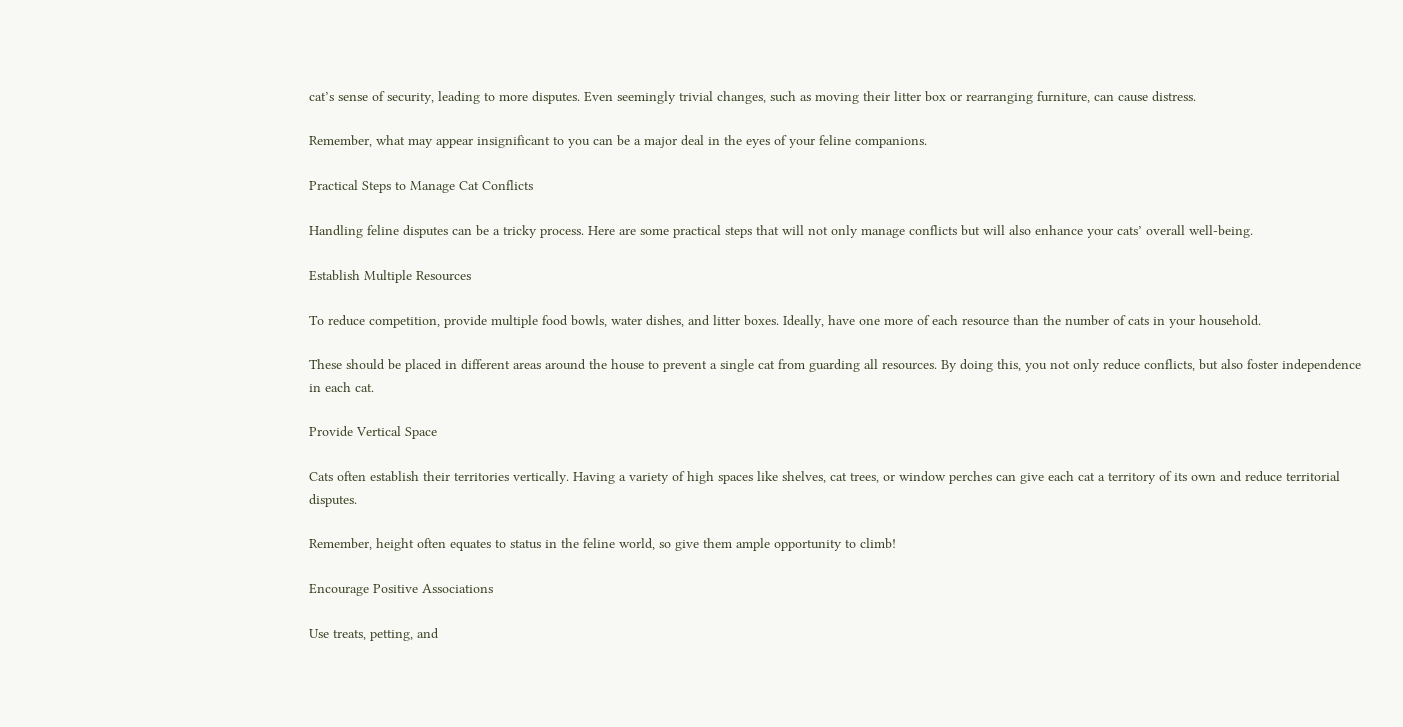cat’s sense of security, leading to more disputes. Even seemingly trivial changes, such as moving their litter box or rearranging furniture, can cause distress.

Remember, what may appear insignificant to you can be a major deal in the eyes of your feline companions.

Practical Steps to Manage Cat Conflicts

Handling feline disputes can be a tricky process. Here are some practical steps that will not only manage conflicts but will also enhance your cats’ overall well-being.

Establish Multiple Resources

To reduce competition, provide multiple food bowls, water dishes, and litter boxes. Ideally, have one more of each resource than the number of cats in your household.

These should be placed in different areas around the house to prevent a single cat from guarding all resources. By doing this, you not only reduce conflicts, but also foster independence in each cat.

Provide Vertical Space

Cats often establish their territories vertically. Having a variety of high spaces like shelves, cat trees, or window perches can give each cat a territory of its own and reduce territorial disputes.

Remember, height often equates to status in the feline world, so give them ample opportunity to climb!

Encourage Positive Associations

Use treats, petting, and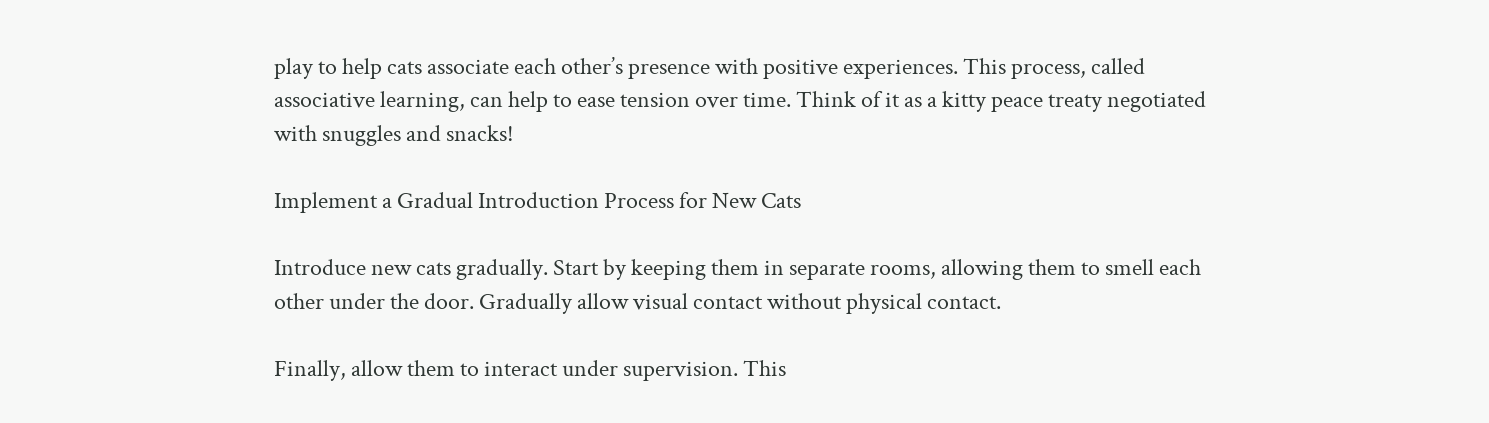play to help cats associate each other’s presence with positive experiences. This process, called associative learning, can help to ease tension over time. Think of it as a kitty peace treaty negotiated with snuggles and snacks!

Implement a Gradual Introduction Process for New Cats

Introduce new cats gradually. Start by keeping them in separate rooms, allowing them to smell each other under the door. Gradually allow visual contact without physical contact.

Finally, allow them to interact under supervision. This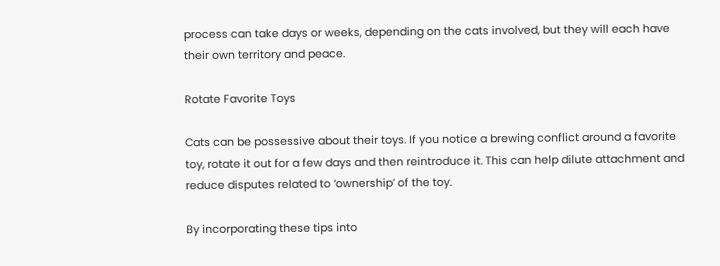process can take days or weeks, depending on the cats involved, but they will each have their own territory and peace.

Rotate Favorite Toys

Cats can be possessive about their toys. If you notice a brewing conflict around a favorite toy, rotate it out for a few days and then reintroduce it. This can help dilute attachment and reduce disputes related to ‘ownership’ of the toy.

By incorporating these tips into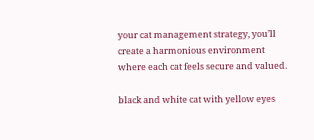your cat management strategy, you’ll create a harmonious environment where each cat feels secure and valued.

black and white cat with yellow eyes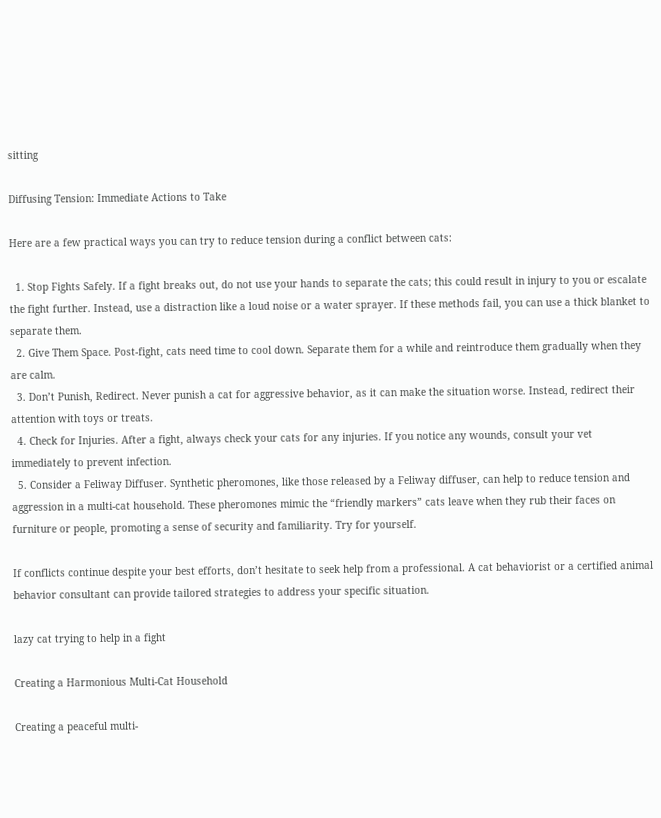sitting

Diffusing Tension: Immediate Actions to Take

Here are a few practical ways you can try to reduce tension during a conflict between cats:

  1. Stop Fights Safely. If a fight breaks out, do not use your hands to separate the cats; this could result in injury to you or escalate the fight further. Instead, use a distraction like a loud noise or a water sprayer. If these methods fail, you can use a thick blanket to separate them.
  2. Give Them Space. Post-fight, cats need time to cool down. Separate them for a while and reintroduce them gradually when they are calm.
  3. Don’t Punish, Redirect. Never punish a cat for aggressive behavior, as it can make the situation worse. Instead, redirect their attention with toys or treats.
  4. Check for Injuries. After a fight, always check your cats for any injuries. If you notice any wounds, consult your vet immediately to prevent infection.
  5. Consider a Feliway Diffuser. Synthetic pheromones, like those released by a Feliway diffuser, can help to reduce tension and aggression in a multi-cat household. These pheromones mimic the “friendly markers” cats leave when they rub their faces on furniture or people, promoting a sense of security and familiarity. Try for yourself.

If conflicts continue despite your best efforts, don’t hesitate to seek help from a professional. A cat behaviorist or a certified animal behavior consultant can provide tailored strategies to address your specific situation.

lazy cat trying to help in a fight

Creating a Harmonious Multi-Cat Household

Creating a peaceful multi-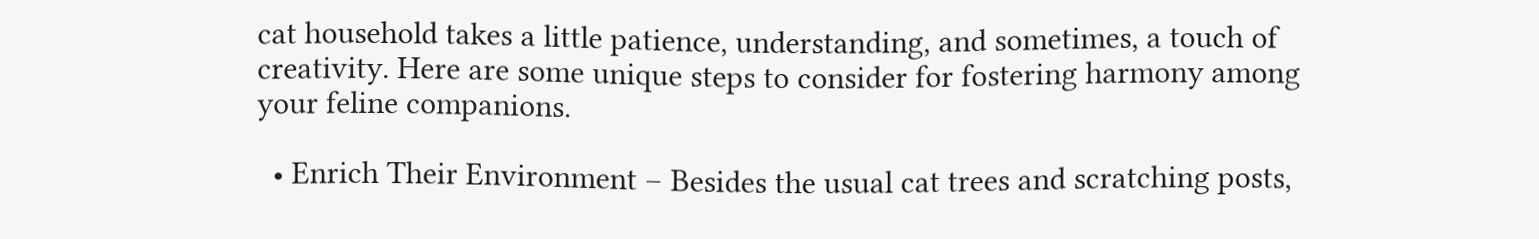cat household takes a little patience, understanding, and sometimes, a touch of creativity. Here are some unique steps to consider for fostering harmony among your feline companions.

  • Enrich Their Environment – Besides the usual cat trees and scratching posts,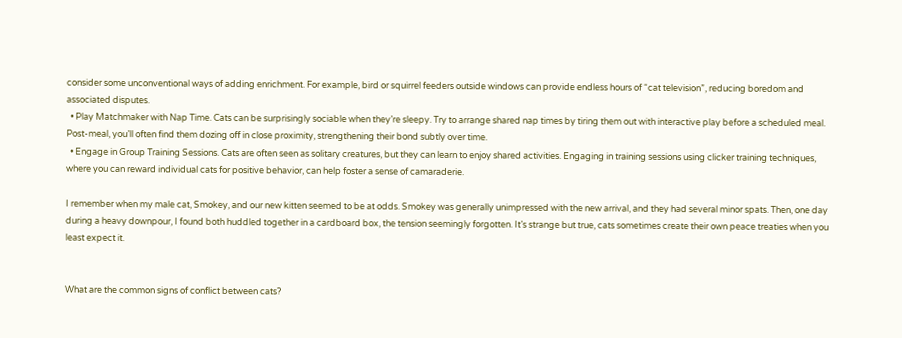consider some unconventional ways of adding enrichment. For example, bird or squirrel feeders outside windows can provide endless hours of “cat television”, reducing boredom and associated disputes.
  • Play Matchmaker with Nap Time. Cats can be surprisingly sociable when they’re sleepy. Try to arrange shared nap times by tiring them out with interactive play before a scheduled meal. Post-meal, you’ll often find them dozing off in close proximity, strengthening their bond subtly over time.
  • Engage in Group Training Sessions. Cats are often seen as solitary creatures, but they can learn to enjoy shared activities. Engaging in training sessions using clicker training techniques, where you can reward individual cats for positive behavior, can help foster a sense of camaraderie.

I remember when my male cat, Smokey, and our new kitten seemed to be at odds. Smokey was generally unimpressed with the new arrival, and they had several minor spats. Then, one day during a heavy downpour, I found both huddled together in a cardboard box, the tension seemingly forgotten. It’s strange but true, cats sometimes create their own peace treaties when you least expect it.


What are the common signs of conflict between cats?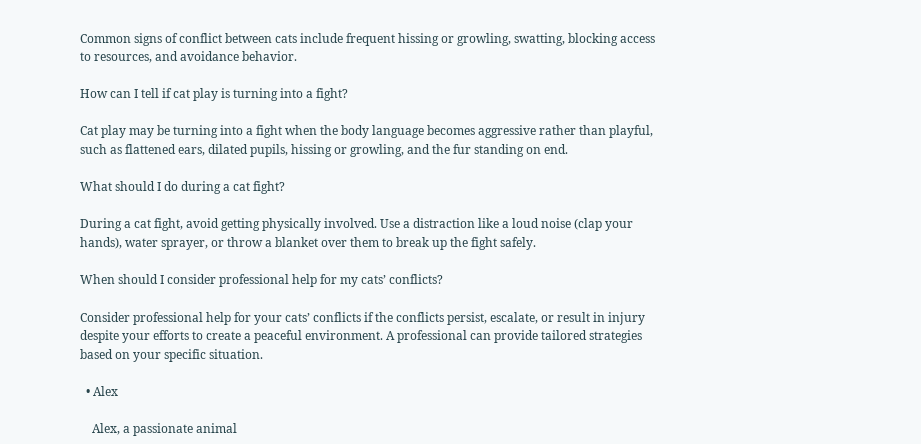Common signs of conflict between cats include frequent hissing or growling, swatting, blocking access to resources, and avoidance behavior.

How can I tell if cat play is turning into a fight?

Cat play may be turning into a fight when the body language becomes aggressive rather than playful, such as flattened ears, dilated pupils, hissing or growling, and the fur standing on end.

What should I do during a cat fight?

During a cat fight, avoid getting physically involved. Use a distraction like a loud noise (clap your hands), water sprayer, or throw a blanket over them to break up the fight safely.

When should I consider professional help for my cats’ conflicts?

Consider professional help for your cats’ conflicts if the conflicts persist, escalate, or result in injury despite your efforts to create a peaceful environment. A professional can provide tailored strategies based on your specific situation.

  • Alex

    Alex, a passionate animal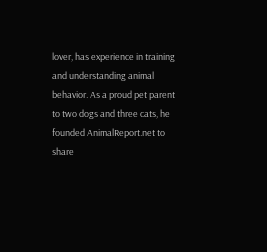lover, has experience in training and understanding animal behavior. As a proud pet parent to two dogs and three cats, he founded AnimalReport.net to share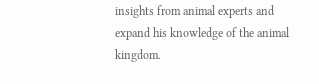insights from animal experts and expand his knowledge of the animal kingdom.